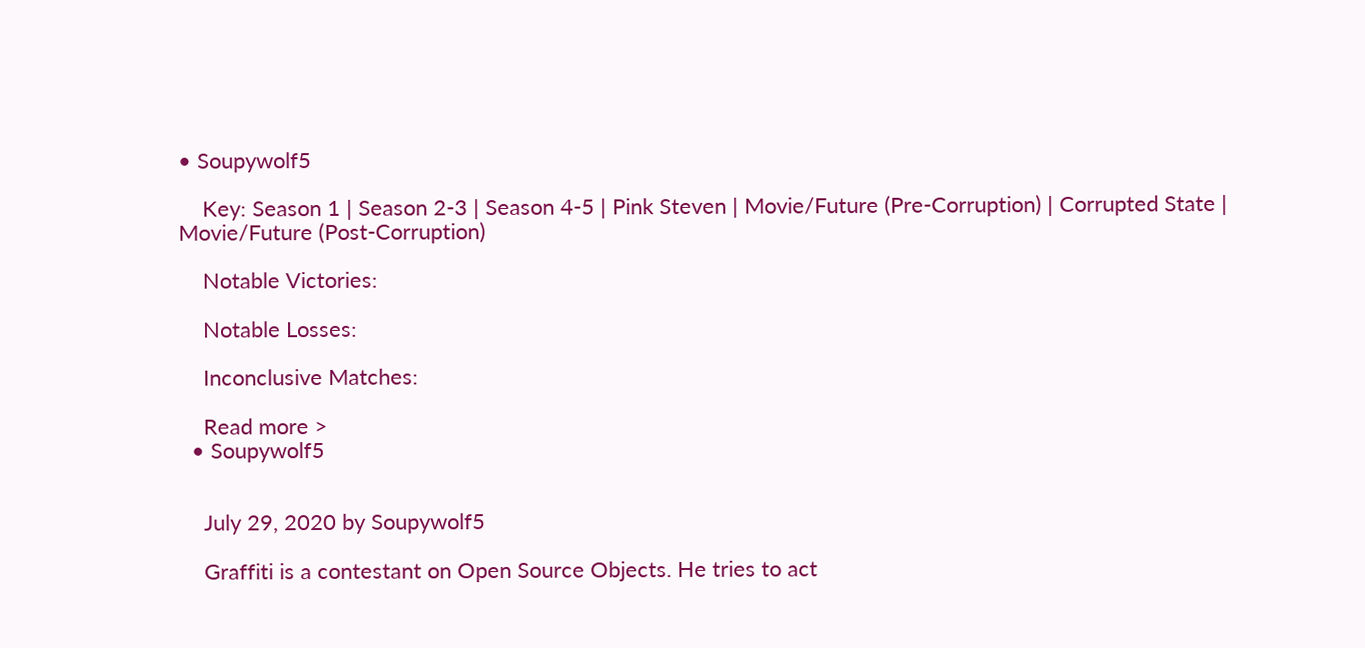• Soupywolf5

    Key: Season 1 | Season 2-3 | Season 4-5 | Pink Steven | Movie/Future (Pre-Corruption) | Corrupted State | Movie/Future (Post-Corruption)

    Notable Victories:

    Notable Losses:

    Inconclusive Matches:

    Read more >
  • Soupywolf5


    July 29, 2020 by Soupywolf5

    Graffiti is a contestant on Open Source Objects. He tries to act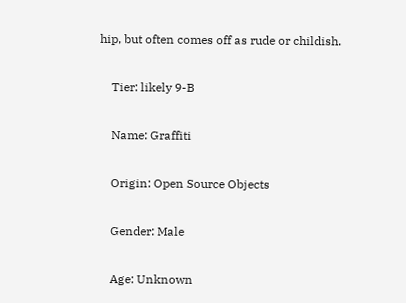hip, but often comes off as rude or childish.

    Tier: likely 9-B

    Name: Graffiti

    Origin: Open Source Objects

    Gender: Male

    Age: Unknown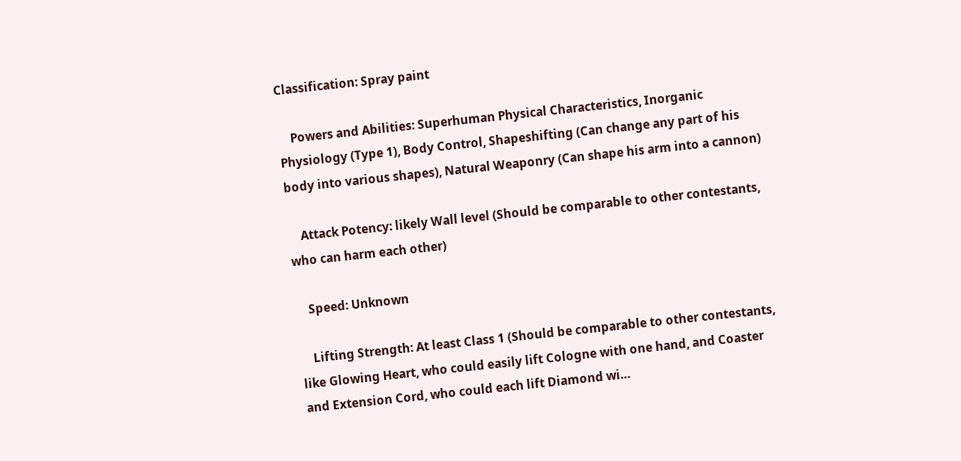Classification: Spray paint

    Powers and Abilities: Superhuman Physical Characteristics, Inorganic Physiology (Type 1), Body Control, Shapeshifting (Can change any part of his body into various shapes), Natural Weaponry (Can shape his arm into a cannon)

    Attack Potency: likely Wall level (Should be comparable to other contestants, who can harm each other)

    Speed: Unknown

    Lifting Strength: At least Class 1 (Should be comparable to other contestants, like Glowing Heart, who could easily lift Cologne with one hand, and Coaster and Extension Cord, who could each lift Diamond wi…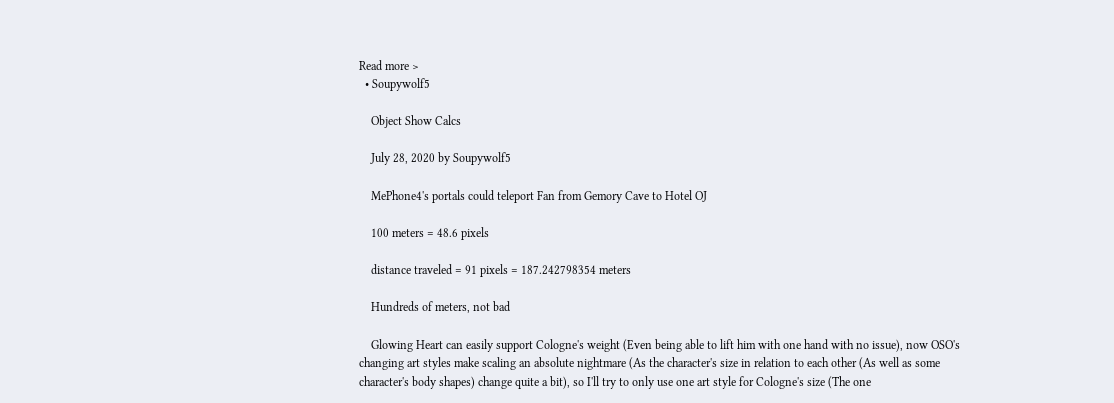Read more >
  • Soupywolf5

    Object Show Calcs

    July 28, 2020 by Soupywolf5

    MePhone4's portals could teleport Fan from Gemory Cave to Hotel OJ

    100 meters = 48.6 pixels

    distance traveled = 91 pixels = 187.242798354 meters

    Hundreds of meters, not bad

    Glowing Heart can easily support Cologne's weight (Even being able to lift him with one hand with no issue), now OSO's changing art styles make scaling an absolute nightmare (As the character's size in relation to each other (As well as some character's body shapes) change quite a bit), so I'll try to only use one art style for Cologne's size (The one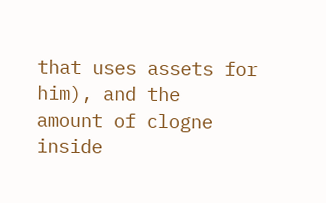that uses assets for him), and the  amount of clogne inside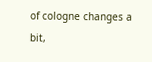of cologne changes a bit,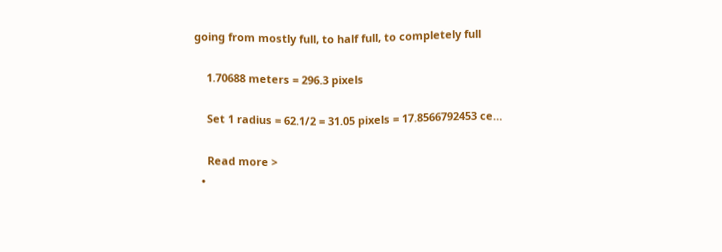going from mostly full, to half full, to completely full

    1.70688 meters = 296.3 pixels

    Set 1 radius = 62.1/2 = 31.05 pixels = 17.8566792453 ce…

    Read more >
  •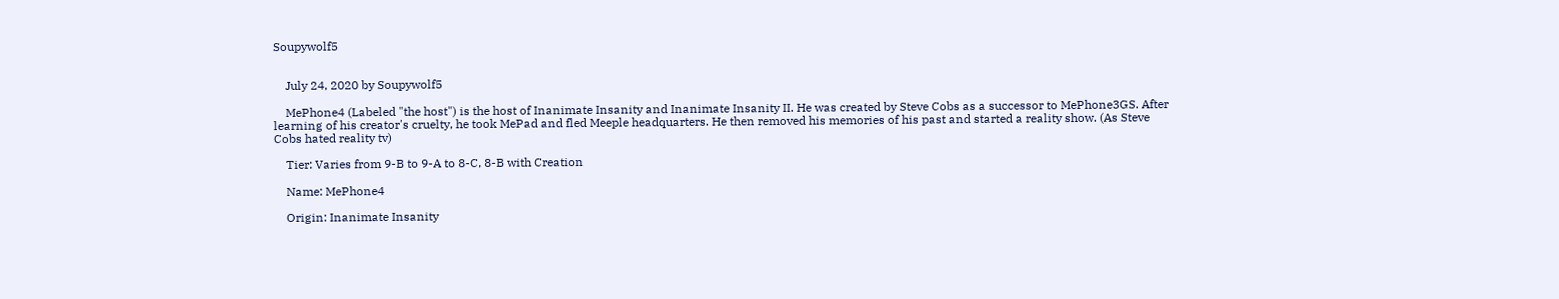Soupywolf5


    July 24, 2020 by Soupywolf5

    MePhone4 (Labeled "the host") is the host of Inanimate Insanity and Inanimate Insanity II. He was created by Steve Cobs as a successor to MePhone3GS. After learning of his creator's cruelty, he took MePad and fled Meeple headquarters. He then removed his memories of his past and started a reality show. (As Steve Cobs hated reality tv)

    Tier: Varies from 9-B to 9-A to 8-C, 8-B with Creation

    Name: MePhone4

    Origin: Inanimate Insanity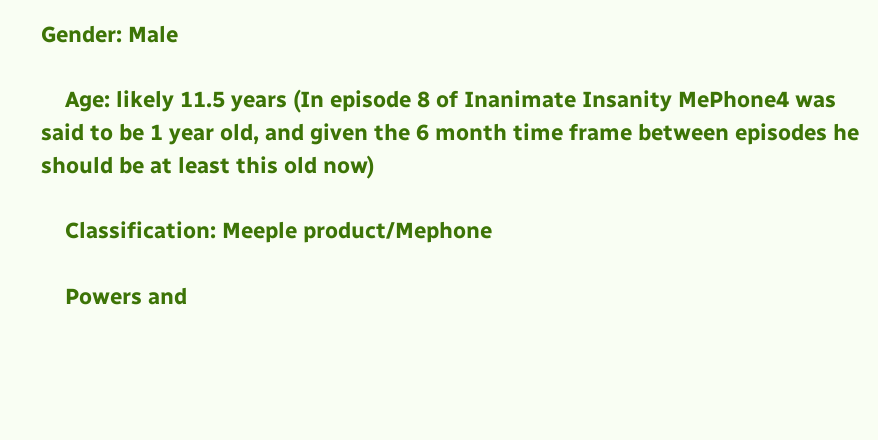Gender: Male

    Age: likely 11.5 years (In episode 8 of Inanimate Insanity MePhone4 was said to be 1 year old, and given the 6 month time frame between episodes he should be at least this old now)

    Classification: Meeple product/Mephone

    Powers and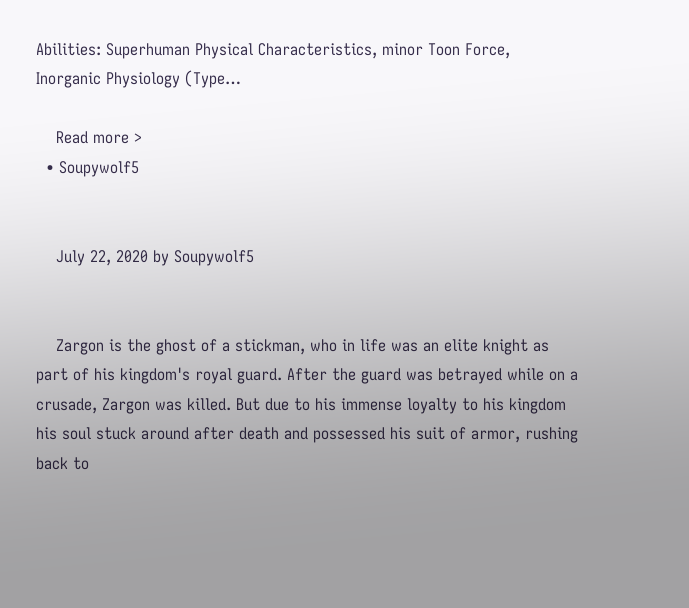Abilities: Superhuman Physical Characteristics, minor Toon Force, Inorganic Physiology (Type…

    Read more >
  • Soupywolf5


    July 22, 2020 by Soupywolf5


    Zargon is the ghost of a stickman, who in life was an elite knight as part of his kingdom's royal guard. After the guard was betrayed while on a crusade, Zargon was killed. But due to his immense loyalty to his kingdom his soul stuck around after death and possessed his suit of armor, rushing back to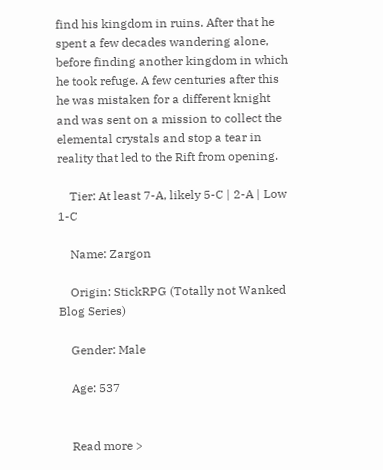find his kingdom in ruins. After that he spent a few decades wandering alone, before finding another kingdom in which he took refuge. A few centuries after this he was mistaken for a different knight and was sent on a mission to collect the elemental crystals and stop a tear in reality that led to the Rift from opening.

    Tier: At least 7-A, likely 5-C | 2-A | Low 1-C

    Name: Zargon

    Origin: StickRPG (Totally not Wanked Blog Series)

    Gender: Male

    Age: 537


    Read more >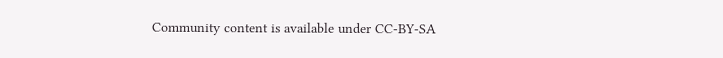Community content is available under CC-BY-SA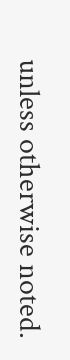unless otherwise noted.